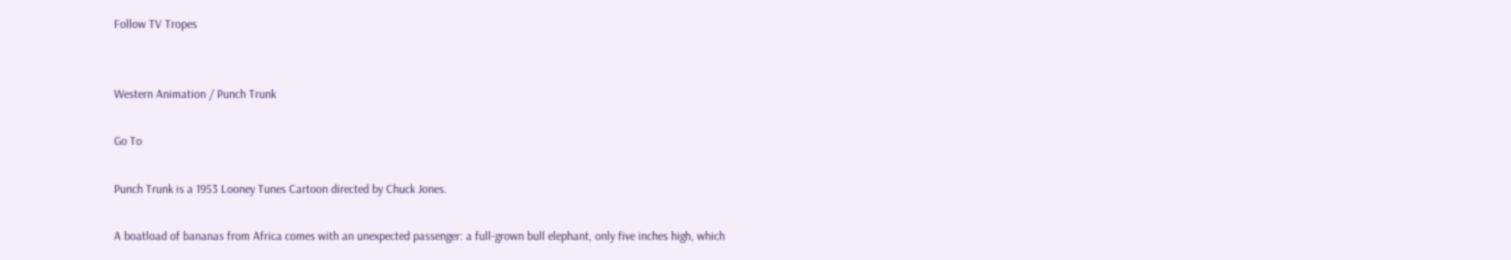Follow TV Tropes


Western Animation / Punch Trunk

Go To

Punch Trunk is a 1953 Looney Tunes Cartoon directed by Chuck Jones.

A boatload of bananas from Africa comes with an unexpected passenger: a full-grown bull elephant, only five inches high, which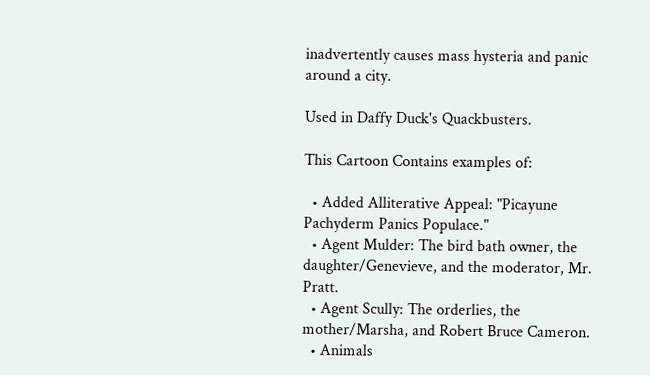inadvertently causes mass hysteria and panic around a city.

Used in Daffy Duck's Quackbusters.

This Cartoon Contains examples of:

  • Added Alliterative Appeal: "Picayune Pachyderm Panics Populace."
  • Agent Mulder: The bird bath owner, the daughter/Genevieve, and the moderator, Mr. Pratt.
  • Agent Scully: The orderlies, the mother/Marsha, and Robert Bruce Cameron.
  • Animals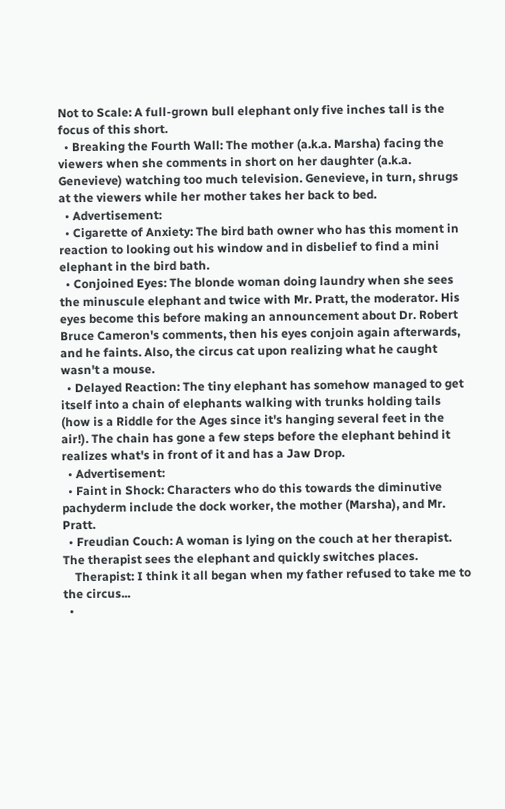Not to Scale: A full-grown bull elephant only five inches tall is the focus of this short.
  • Breaking the Fourth Wall: The mother (a.k.a. Marsha) facing the viewers when she comments in short on her daughter (a.k.a. Genevieve) watching too much television. Genevieve, in turn, shrugs at the viewers while her mother takes her back to bed.
  • Advertisement:
  • Cigarette of Anxiety: The bird bath owner who has this moment in reaction to looking out his window and in disbelief to find a mini elephant in the bird bath.
  • Conjoined Eyes: The blonde woman doing laundry when she sees the minuscule elephant and twice with Mr. Pratt, the moderator. His eyes become this before making an announcement about Dr. Robert Bruce Cameron's comments, then his eyes conjoin again afterwards, and he faints. Also, the circus cat upon realizing what he caught wasn't a mouse.
  • Delayed Reaction: The tiny elephant has somehow managed to get itself into a chain of elephants walking with trunks holding tails (how is a Riddle for the Ages since it's hanging several feet in the air!). The chain has gone a few steps before the elephant behind it realizes what's in front of it and has a Jaw Drop.
  • Advertisement:
  • Faint in Shock: Characters who do this towards the diminutive pachyderm include the dock worker, the mother (Marsha), and Mr. Pratt.
  • Freudian Couch: A woman is lying on the couch at her therapist. The therapist sees the elephant and quickly switches places.
    Therapist: I think it all began when my father refused to take me to the circus...
  •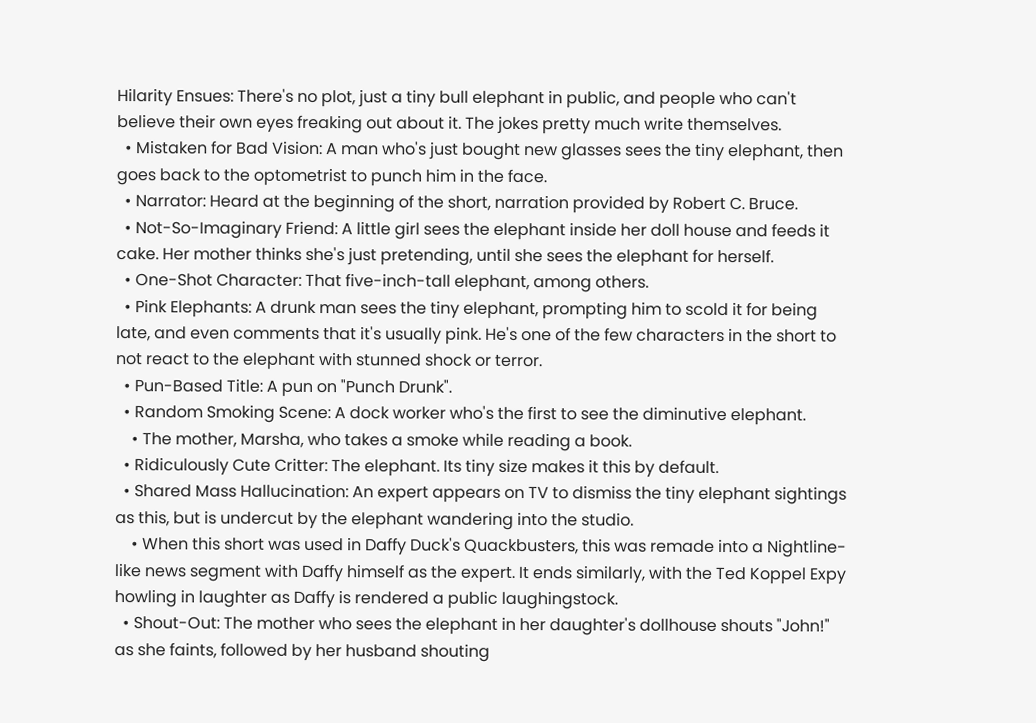Hilarity Ensues: There's no plot, just a tiny bull elephant in public, and people who can't believe their own eyes freaking out about it. The jokes pretty much write themselves.
  • Mistaken for Bad Vision: A man who's just bought new glasses sees the tiny elephant, then goes back to the optometrist to punch him in the face.
  • Narrator: Heard at the beginning of the short, narration provided by Robert C. Bruce.
  • Not-So-Imaginary Friend: A little girl sees the elephant inside her doll house and feeds it cake. Her mother thinks she's just pretending, until she sees the elephant for herself.
  • One-Shot Character: That five-inch-tall elephant, among others.
  • Pink Elephants: A drunk man sees the tiny elephant, prompting him to scold it for being late, and even comments that it's usually pink. He's one of the few characters in the short to not react to the elephant with stunned shock or terror.
  • Pun-Based Title: A pun on "Punch Drunk".
  • Random Smoking Scene: A dock worker who's the first to see the diminutive elephant.
    • The mother, Marsha, who takes a smoke while reading a book.
  • Ridiculously Cute Critter: The elephant. Its tiny size makes it this by default.
  • Shared Mass Hallucination: An expert appears on TV to dismiss the tiny elephant sightings as this, but is undercut by the elephant wandering into the studio.
    • When this short was used in Daffy Duck's Quackbusters, this was remade into a Nightline-like news segment with Daffy himself as the expert. It ends similarly, with the Ted Koppel Expy howling in laughter as Daffy is rendered a public laughingstock.
  • Shout-Out: The mother who sees the elephant in her daughter's dollhouse shouts "John!" as she faints, followed by her husband shouting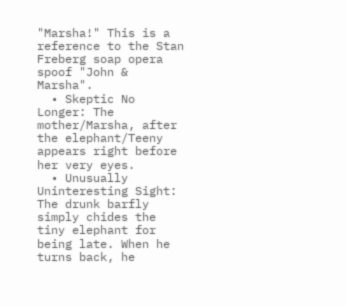"Marsha!" This is a reference to the Stan Freberg soap opera spoof "John & Marsha".
  • Skeptic No Longer: The mother/Marsha, after the elephant/Teeny appears right before her very eyes.
  • Unusually Uninteresting Sight: The drunk barfly simply chides the tiny elephant for being late. When he turns back, he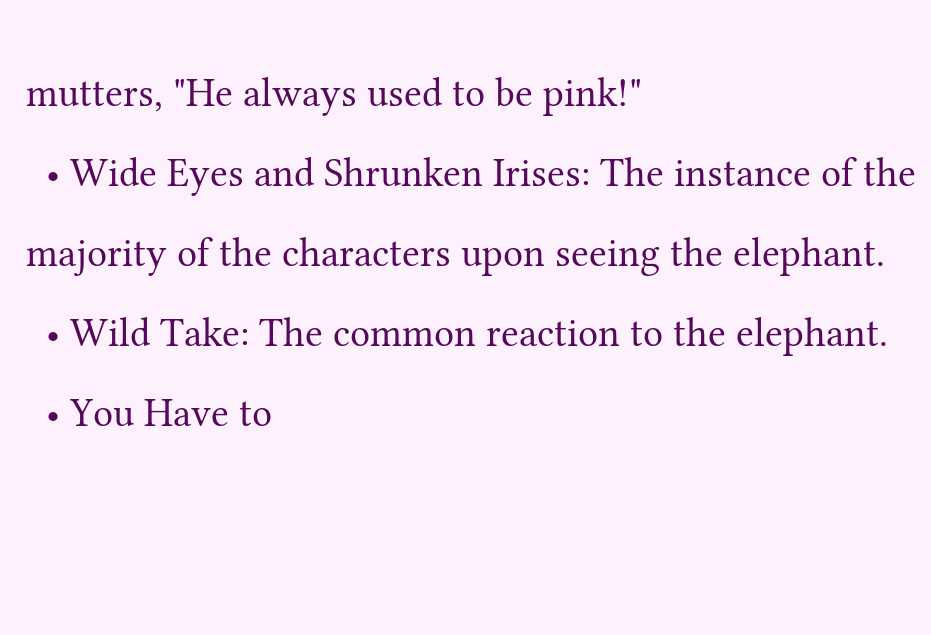mutters, "He always used to be pink!"
  • Wide Eyes and Shrunken Irises: The instance of the majority of the characters upon seeing the elephant.
  • Wild Take: The common reaction to the elephant.
  • You Have to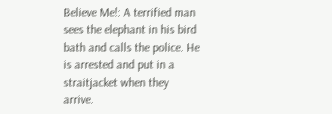Believe Me!: A terrified man sees the elephant in his bird bath and calls the police. He is arrested and put in a straitjacket when they arrive.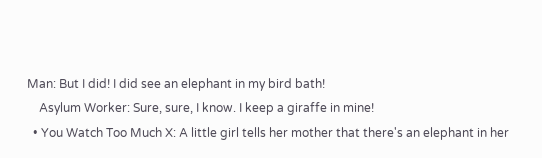Man: But I did! I did see an elephant in my bird bath!
    Asylum Worker: Sure, sure, I know. I keep a giraffe in mine!
  • You Watch Too Much X: A little girl tells her mother that there's an elephant in her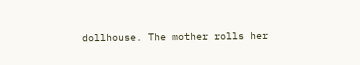dollhouse. The mother rolls her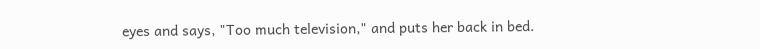eyes and says, "Too much television," and puts her back in bed.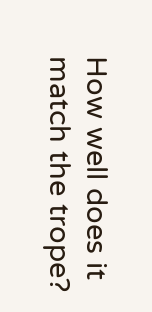How well does it match the trope?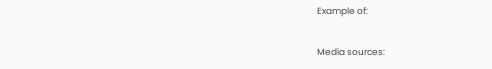Example of:


Media sources: